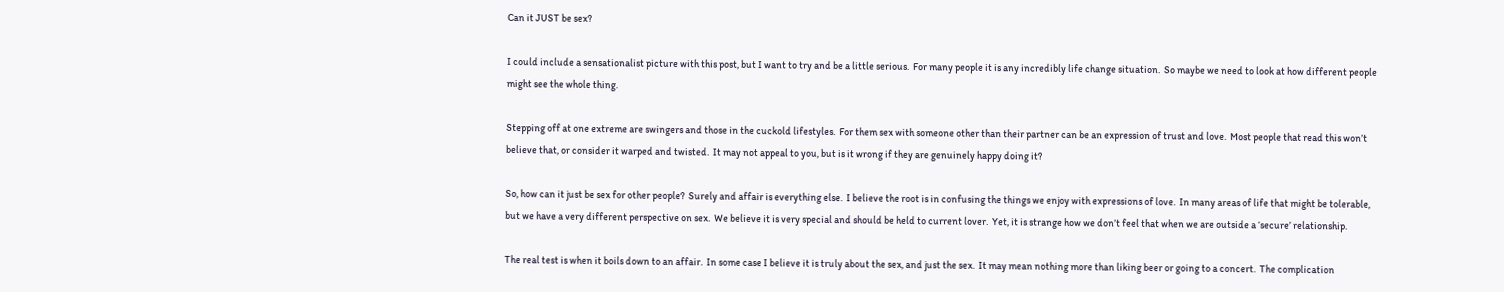Can it JUST be sex?

I could include a sensationalist picture with this post, but I want to try and be a little serious.  For many people it is any incredibly life change situation.  So maybe we need to look at how different people might see the whole thing.

Stepping off at one extreme are swingers and those in the cuckold lifestyles.  For them sex with someone other than their partner can be an expression of trust and love.  Most people that read this won’t believe that, or consider it warped and twisted.  It may not appeal to you, but is it wrong if they are genuinely happy doing it?

So, how can it just be sex for other people?  Surely and affair is everything else.  I believe the root is in confusing the things we enjoy with expressions of love.  In many areas of life that might be tolerable, but we have a very different perspective on sex.  We believe it is very special and should be held to current lover.  Yet, it is strange how we don’t feel that when we are outside a ‘secure’ relationship.

The real test is when it boils down to an affair.  In some case I believe it is truly about the sex, and just the sex.  It may mean nothing more than liking beer or going to a concert.  The complication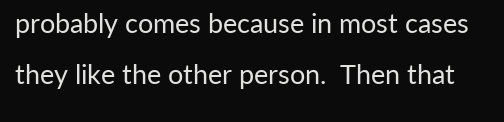probably comes because in most cases they like the other person.  Then that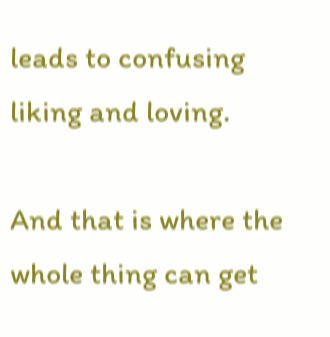leads to confusing liking and loving.

And that is where the whole thing can get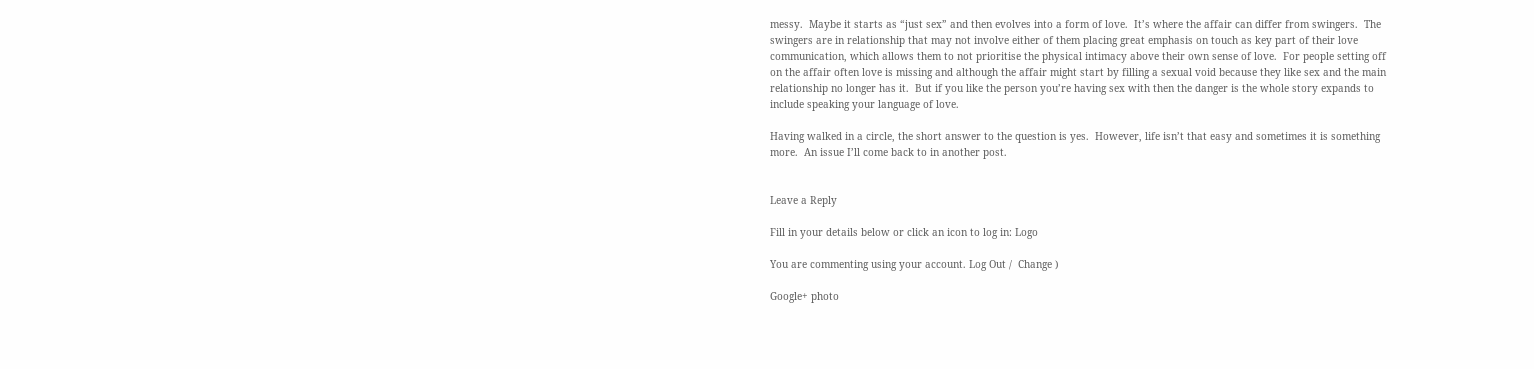messy.  Maybe it starts as “just sex” and then evolves into a form of love.  It’s where the affair can differ from swingers.  The swingers are in relationship that may not involve either of them placing great emphasis on touch as key part of their love communication, which allows them to not prioritise the physical intimacy above their own sense of love.  For people setting off on the affair often love is missing and although the affair might start by filling a sexual void because they like sex and the main relationship no longer has it.  But if you like the person you’re having sex with then the danger is the whole story expands to include speaking your language of love.

Having walked in a circle, the short answer to the question is yes.  However, life isn’t that easy and sometimes it is something more.  An issue I’ll come back to in another post.


Leave a Reply

Fill in your details below or click an icon to log in: Logo

You are commenting using your account. Log Out /  Change )

Google+ photo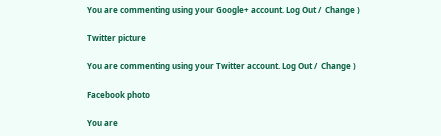You are commenting using your Google+ account. Log Out /  Change )

Twitter picture

You are commenting using your Twitter account. Log Out /  Change )

Facebook photo

You are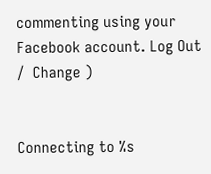commenting using your Facebook account. Log Out /  Change )


Connecting to %s